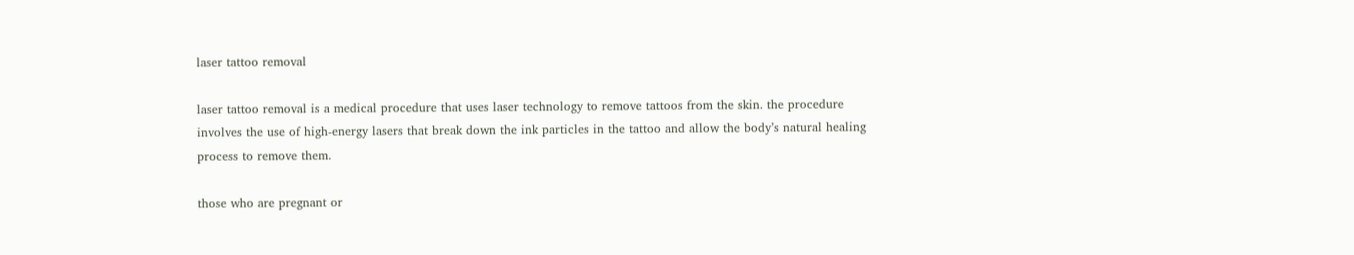laser tattoo removal

laser tattoo removal is a medical procedure that uses laser technology to remove tattoos from the skin. the procedure involves the use of high-energy lasers that break down the ink particles in the tattoo and allow the body’s natural healing process to remove them.

those who are pregnant or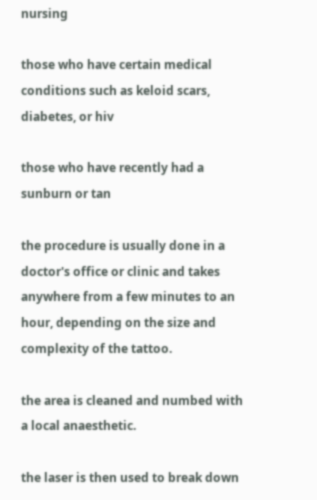nursing

those who have certain medical conditions such as keloid scars, diabetes, or hiv

those who have recently had a sunburn or tan

the procedure is usually done in a doctor's office or clinic and takes anywhere from a few minutes to an hour, depending on the size and complexity of the tattoo.

the area is cleaned and numbed with a local anaesthetic.

the laser is then used to break down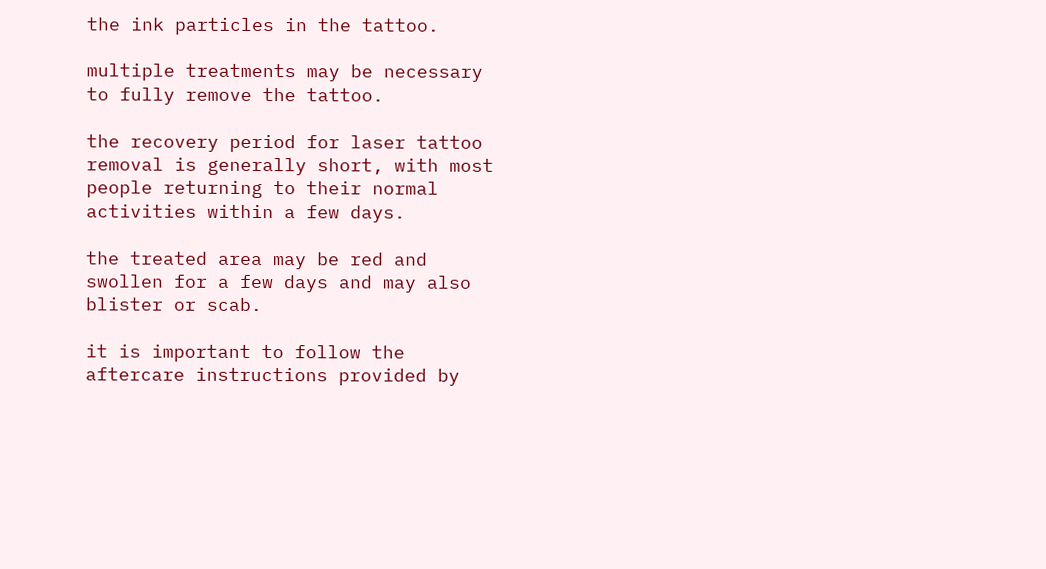the ink particles in the tattoo.

multiple treatments may be necessary to fully remove the tattoo.

the recovery period for laser tattoo removal is generally short, with most people returning to their normal activities within a few days.

the treated area may be red and swollen for a few days and may also blister or scab.

it is important to follow the aftercare instructions provided by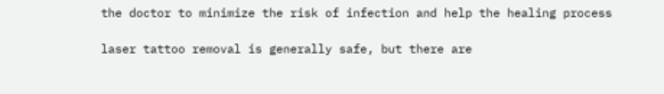the doctor to minimize the risk of infection and help the healing process

laser tattoo removal is generally safe, but there are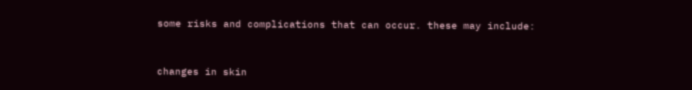some risks and complications that can occur. these may include:



changes in skin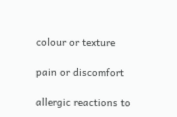colour or texture

pain or discomfort

allergic reactions to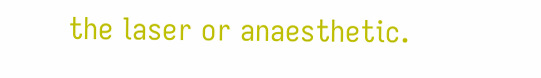the laser or anaesthetic.